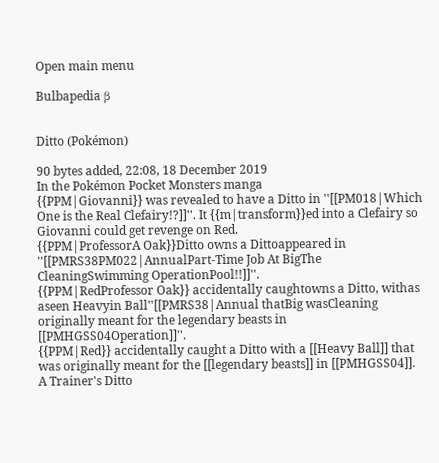Open main menu

Bulbapedia β


Ditto (Pokémon)

90 bytes added, 22:08, 18 December 2019
In the Pokémon Pocket Monsters manga
{{PPM|Giovanni}} was revealed to have a Ditto in ''[[PM018|Which One is the Real Clefairy!?]]''. It {{m|transform}}ed into a Clefairy so Giovanni could get revenge on Red.
{{PPM|ProfessorA Oak}}Ditto owns a Dittoappeared in ''[[PMRS38PM022|AnnualPart-Time Job At BigThe CleaningSwimming OperationPool!!]]''.
{{PPM|RedProfessor Oak}} accidentally caughtowns a Ditto, withas aseen Heavyin Ball''[[PMRS38|Annual thatBig wasCleaning originally meant for the legendary beasts in [[PMHGSS04Operation]]''.
{{PPM|Red}} accidentally caught a Ditto with a [[Heavy Ball]] that was originally meant for the [[legendary beasts]] in [[PMHGSS04]].
A Trainer's Ditto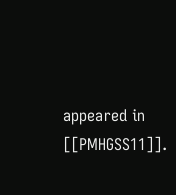appeared in [[PMHGSS11]].